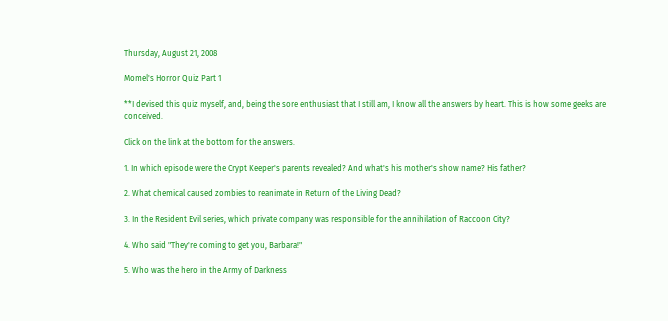Thursday, August 21, 2008

Momel's Horror Quiz Part 1

**I devised this quiz myself, and, being the sore enthusiast that I still am, I know all the answers by heart. This is how some geeks are conceived.

Click on the link at the bottom for the answers.

1. In which episode were the Crypt Keeper's parents revealed? And what's his mother's show name? His father?

2. What chemical caused zombies to reanimate in Return of the Living Dead?

3. In the Resident Evil series, which private company was responsible for the annihilation of Raccoon City?

4. Who said "They're coming to get you, Barbara!"

5. Who was the hero in the Army of Darkness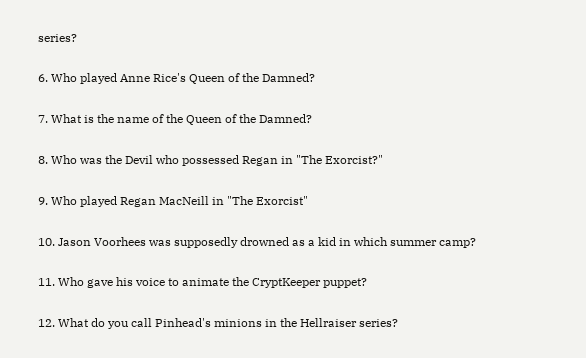series?

6. Who played Anne Rice's Queen of the Damned?

7. What is the name of the Queen of the Damned?

8. Who was the Devil who possessed Regan in "The Exorcist?"

9. Who played Regan MacNeill in "The Exorcist"

10. Jason Voorhees was supposedly drowned as a kid in which summer camp?

11. Who gave his voice to animate the CryptKeeper puppet?

12. What do you call Pinhead's minions in the Hellraiser series?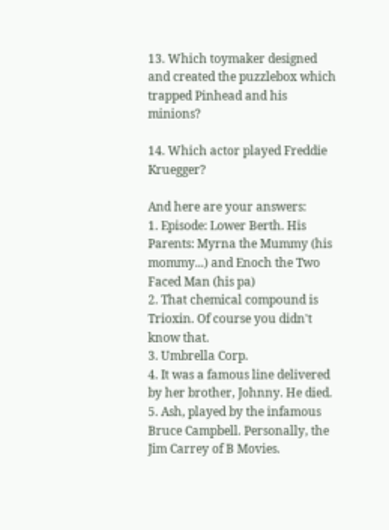13. Which toymaker designed and created the puzzlebox which trapped Pinhead and his minions?

14. Which actor played Freddie Kruegger?

And here are your answers:
1. Episode: Lower Berth. His Parents: Myrna the Mummy (his mommy...) and Enoch the Two Faced Man (his pa)
2. That chemical compound is Trioxin. Of course you didn't know that.
3. Umbrella Corp.
4. It was a famous line delivered by her brother, Johnny. He died.
5. Ash, played by the infamous Bruce Campbell. Personally, the Jim Carrey of B Movies.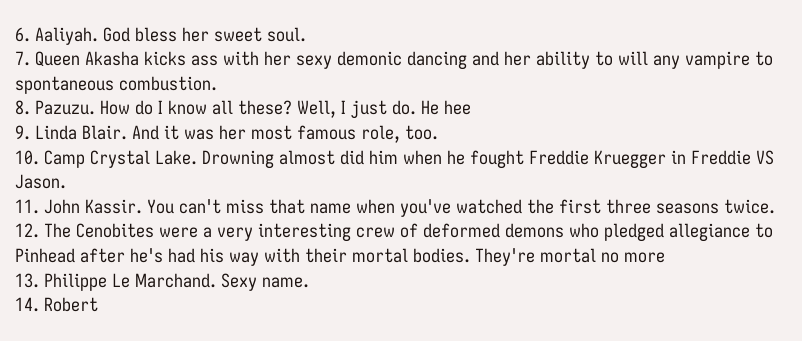6. Aaliyah. God bless her sweet soul.
7. Queen Akasha kicks ass with her sexy demonic dancing and her ability to will any vampire to spontaneous combustion.
8. Pazuzu. How do I know all these? Well, I just do. He hee
9. Linda Blair. And it was her most famous role, too.
10. Camp Crystal Lake. Drowning almost did him when he fought Freddie Kruegger in Freddie VS Jason.
11. John Kassir. You can't miss that name when you've watched the first three seasons twice.
12. The Cenobites were a very interesting crew of deformed demons who pledged allegiance to Pinhead after he's had his way with their mortal bodies. They're mortal no more
13. Philippe Le Marchand. Sexy name.
14. Robert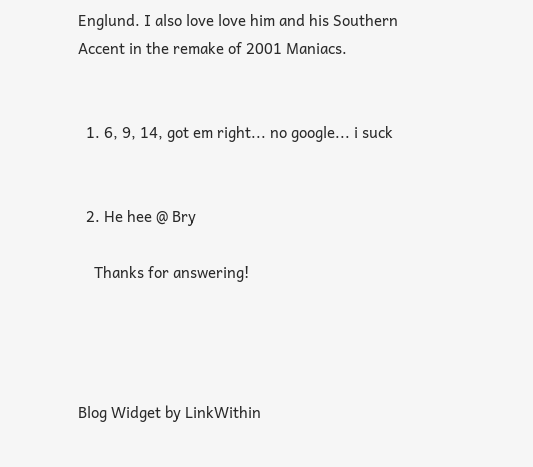Englund. I also love love him and his Southern Accent in the remake of 2001 Maniacs.


  1. 6, 9, 14, got em right... no google... i suck


  2. He hee @ Bry

    Thanks for answering!




Blog Widget by LinkWithin